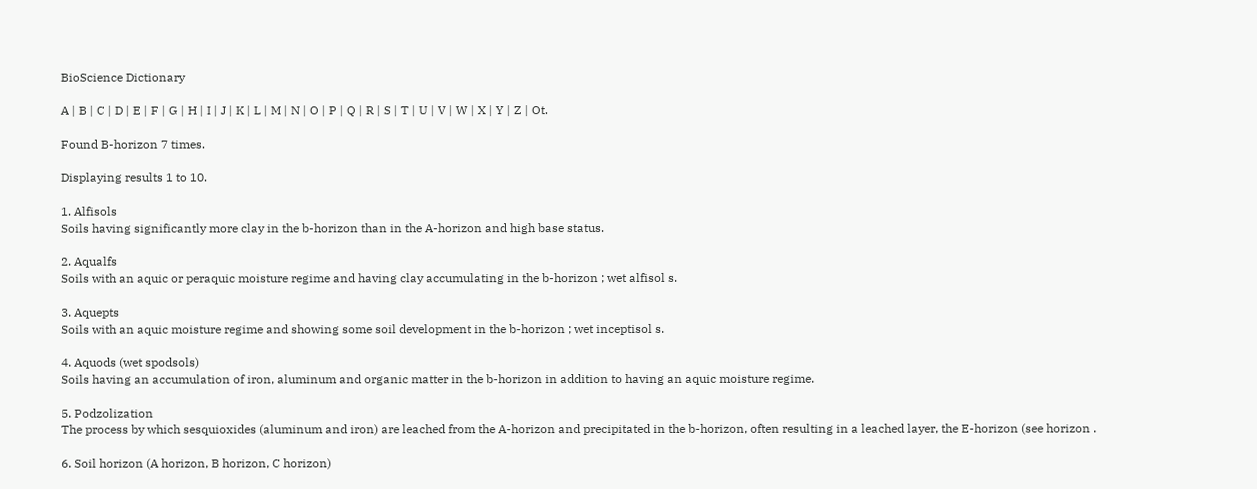BioScience Dictionary

A | B | C | D | E | F | G | H | I | J | K | L | M | N | O | P | Q | R | S | T | U | V | W | X | Y | Z | Ot.

Found B-horizon 7 times.

Displaying results 1 to 10.

1. Alfisols
Soils having significantly more clay in the b-horizon than in the A-horizon and high base status.

2. Aqualfs
Soils with an aquic or peraquic moisture regime and having clay accumulating in the b-horizon ; wet alfisol s.

3. Aquepts
Soils with an aquic moisture regime and showing some soil development in the b-horizon ; wet inceptisol s.

4. Aquods (wet spodsols)
Soils having an accumulation of iron, aluminum and organic matter in the b-horizon in addition to having an aquic moisture regime.

5. Podzolization
The process by which sesquioxides (aluminum and iron) are leached from the A-horizon and precipitated in the b-horizon, often resulting in a leached layer, the E-horizon (see horizon .

6. Soil horizon (A horizon, B horizon, C horizon)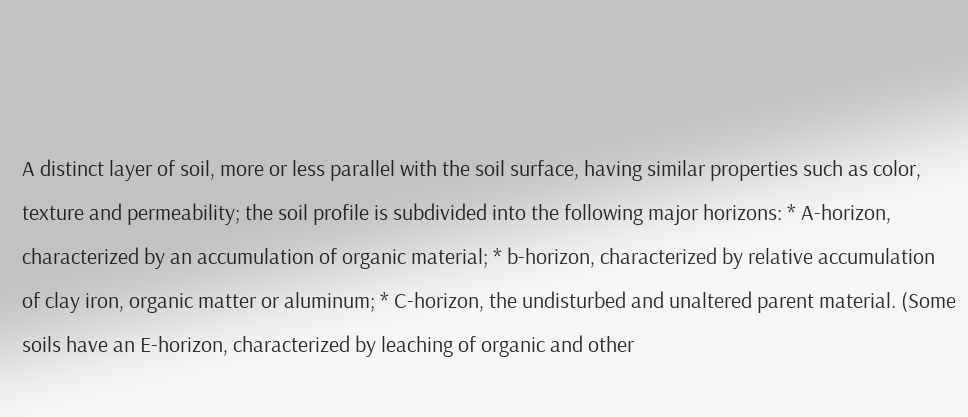A distinct layer of soil, more or less parallel with the soil surface, having similar properties such as color, texture and permeability; the soil profile is subdivided into the following major horizons: * A-horizon, characterized by an accumulation of organic material; * b-horizon, characterized by relative accumulation of clay iron, organic matter or aluminum; * C-horizon, the undisturbed and unaltered parent material. (Some soils have an E-horizon, characterized by leaching of organic and other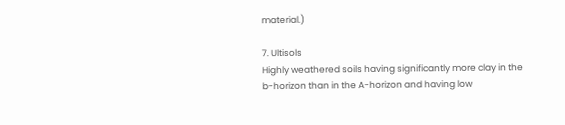material.)

7. Ultisols
Highly weathered soils having significantly more clay in the b-horizon than in the A-horizon and having low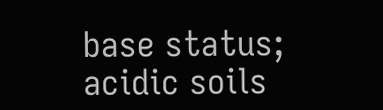base status; acidic soils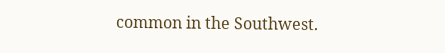common in the Southwest.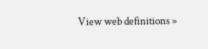View web definitions »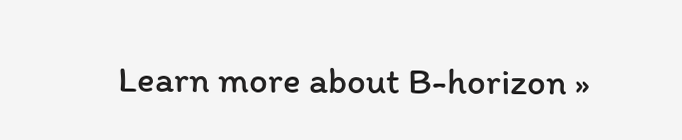Learn more about B-horizon »